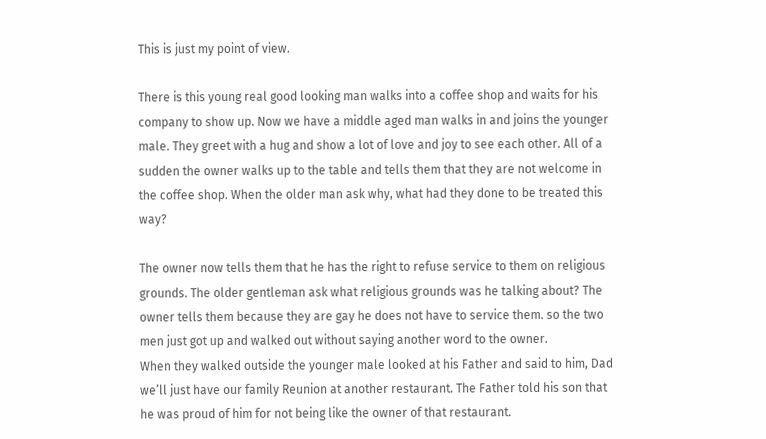This is just my point of view.

There is this young real good looking man walks into a coffee shop and waits for his company to show up. Now we have a middle aged man walks in and joins the younger male. They greet with a hug and show a lot of love and joy to see each other. All of a sudden the owner walks up to the table and tells them that they are not welcome in the coffee shop. When the older man ask why, what had they done to be treated this way?

The owner now tells them that he has the right to refuse service to them on religious grounds. The older gentleman ask what religious grounds was he talking about? The owner tells them because they are gay he does not have to service them. so the two men just got up and walked out without saying another word to the owner.
When they walked outside the younger male looked at his Father and said to him, Dad we’ll just have our family Reunion at another restaurant. The Father told his son that he was proud of him for not being like the owner of that restaurant.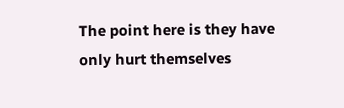The point here is they have only hurt themselves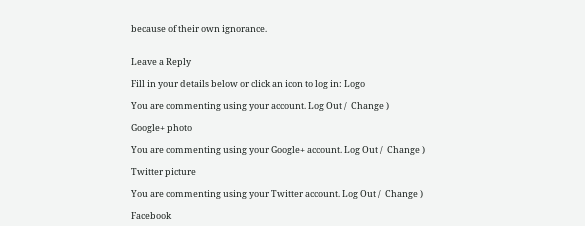because of their own ignorance.


Leave a Reply

Fill in your details below or click an icon to log in: Logo

You are commenting using your account. Log Out /  Change )

Google+ photo

You are commenting using your Google+ account. Log Out /  Change )

Twitter picture

You are commenting using your Twitter account. Log Out /  Change )

Facebook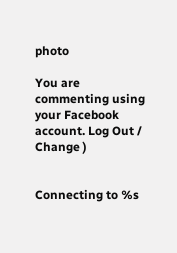photo

You are commenting using your Facebook account. Log Out /  Change )


Connecting to %s